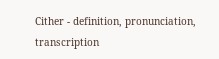Cither - definition, pronunciation, transcription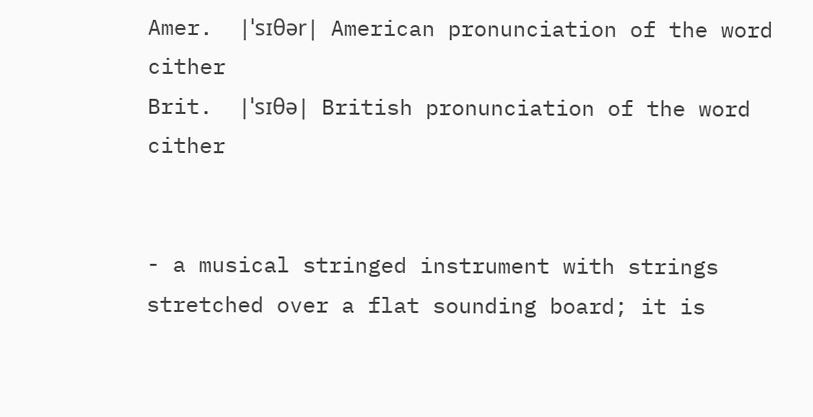Amer.  |ˈsɪθər|  American pronunciation of the word cither
Brit.  |ˈsɪθə|  British pronunciation of the word cither


- a musical stringed instrument with strings stretched over a flat sounding board; it is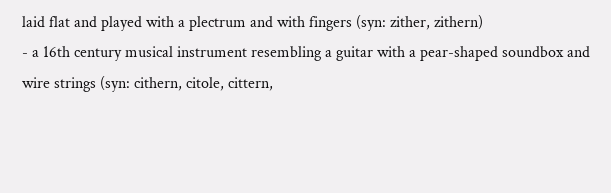laid flat and played with a plectrum and with fingers (syn: zither, zithern)
- a 16th century musical instrument resembling a guitar with a pear-shaped soundbox and wire strings (syn: cithern, citole, cittern,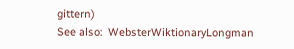gittern)
See also:  WebsterWiktionaryLongman